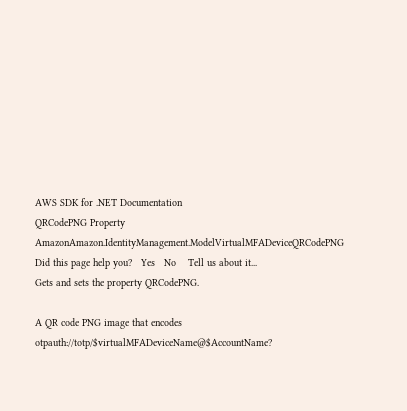AWS SDK for .NET Documentation
QRCodePNG Property
AmazonAmazon.IdentityManagement.ModelVirtualMFADeviceQRCodePNG Did this page help you?   Yes   No    Tell us about it...
Gets and sets the property QRCodePNG.

A QR code PNG image that encodes otpauth://totp/$virtualMFADeviceName@$AccountName?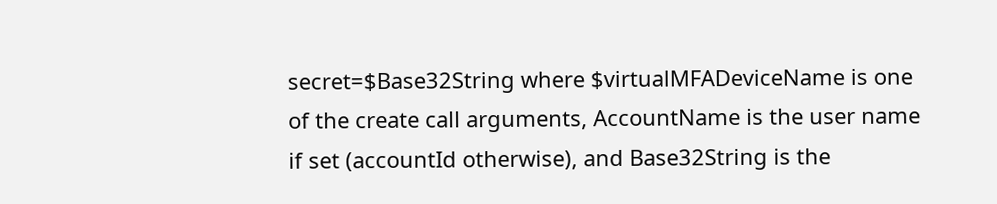secret=$Base32String where $virtualMFADeviceName is one of the create call arguments, AccountName is the user name if set (accountId otherwise), and Base32String is the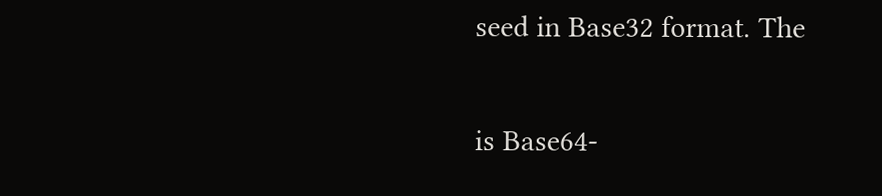seed in Base32 format. The

is Base64-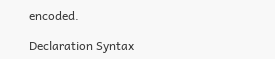encoded.

Declaration Syntax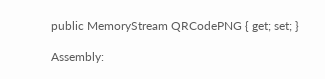public MemoryStream QRCodePNG { get; set; }

Assembly: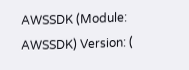AWSSDK (Module: AWSSDK) Version: (